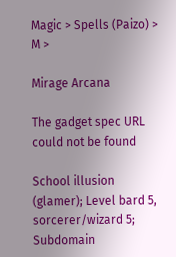Magic > Spells (Paizo) > M >

Mirage Arcana

The gadget spec URL could not be found

School illusion (glamer); Level bard 5, sorcerer/wizard 5; Subdomain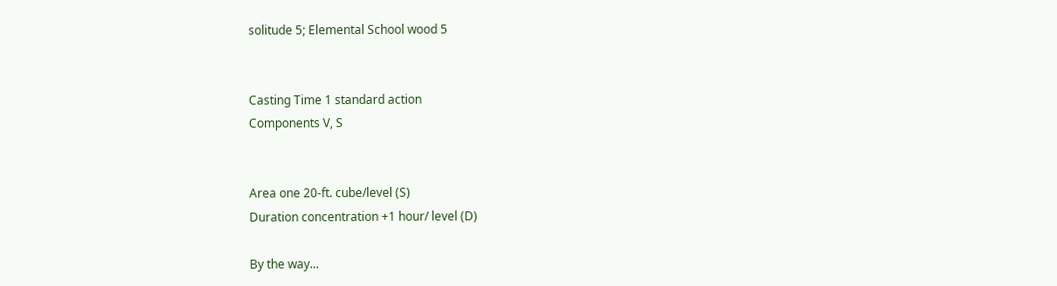solitude 5; Elemental School wood 5


Casting Time 1 standard action
Components V, S


Area one 20-ft. cube/level (S)
Duration concentration +1 hour/ level (D)

By the way...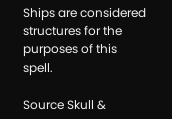Ships are considered structures for the purposes of this spell.

Source Skull &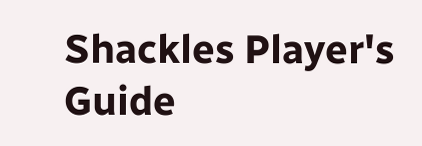Shackles Player's Guide